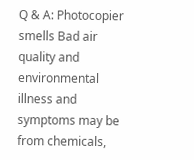Q & A: Photocopier smells Bad air quality and environmental illness and symptoms may be from chemicals,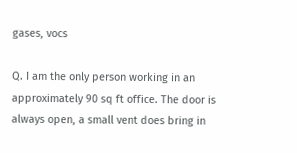gases, vocs

Q. I am the only person working in an approximately 90 sq ft office. The door is always open, a small vent does bring in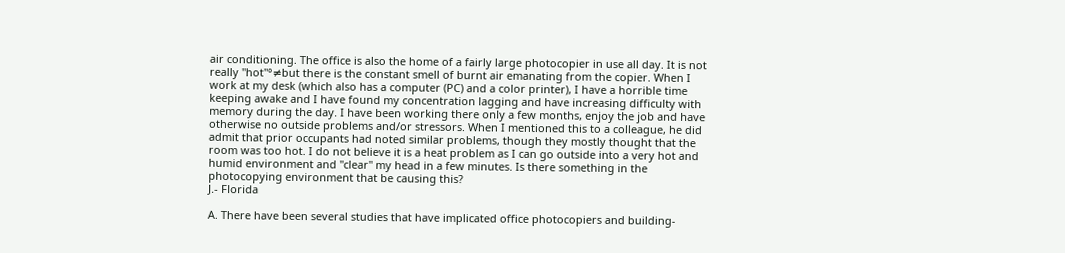air conditioning. The office is also the home of a fairly large photocopier in use all day. It is not really "hot"°≠but there is the constant smell of burnt air emanating from the copier. When I work at my desk (which also has a computer (PC) and a color printer), I have a horrible time keeping awake and I have found my concentration lagging and have increasing difficulty with memory during the day. I have been working there only a few months, enjoy the job and have otherwise no outside problems and/or stressors. When I mentioned this to a colleague, he did admit that prior occupants had noted similar problems, though they mostly thought that the room was too hot. I do not believe it is a heat problem as I can go outside into a very hot and humid environment and "clear" my head in a few minutes. Is there something in the photocopying environment that be causing this?
J.- Florida

A. There have been several studies that have implicated office photocopiers and building-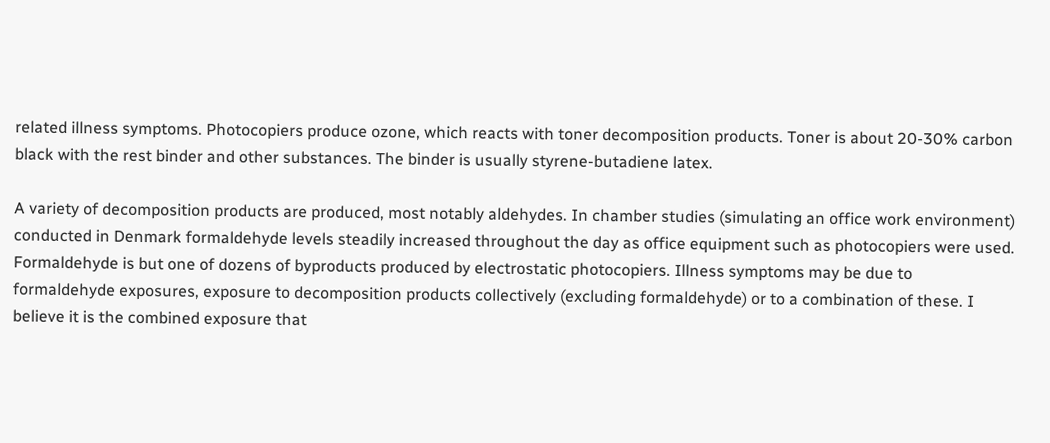related illness symptoms. Photocopiers produce ozone, which reacts with toner decomposition products. Toner is about 20-30% carbon black with the rest binder and other substances. The binder is usually styrene-butadiene latex.

A variety of decomposition products are produced, most notably aldehydes. In chamber studies (simulating an office work environment) conducted in Denmark formaldehyde levels steadily increased throughout the day as office equipment such as photocopiers were used.
Formaldehyde is but one of dozens of byproducts produced by electrostatic photocopiers. Illness symptoms may be due to formaldehyde exposures, exposure to decomposition products collectively (excluding formaldehyde) or to a combination of these. I believe it is the combined exposure that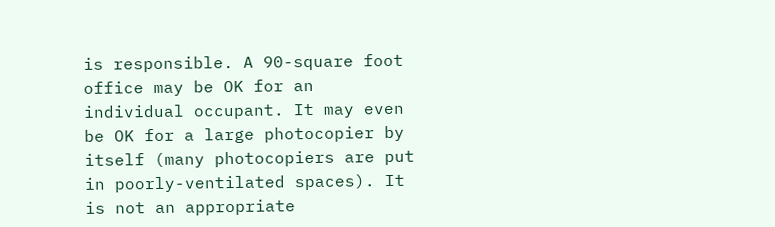is responsible. A 90-square foot office may be OK for an individual occupant. It may even be OK for a large photocopier by itself (many photocopiers are put in poorly-ventilated spaces). It is not an appropriate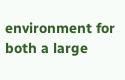environment for both a large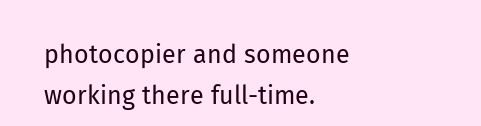photocopier and someone working there full-time.